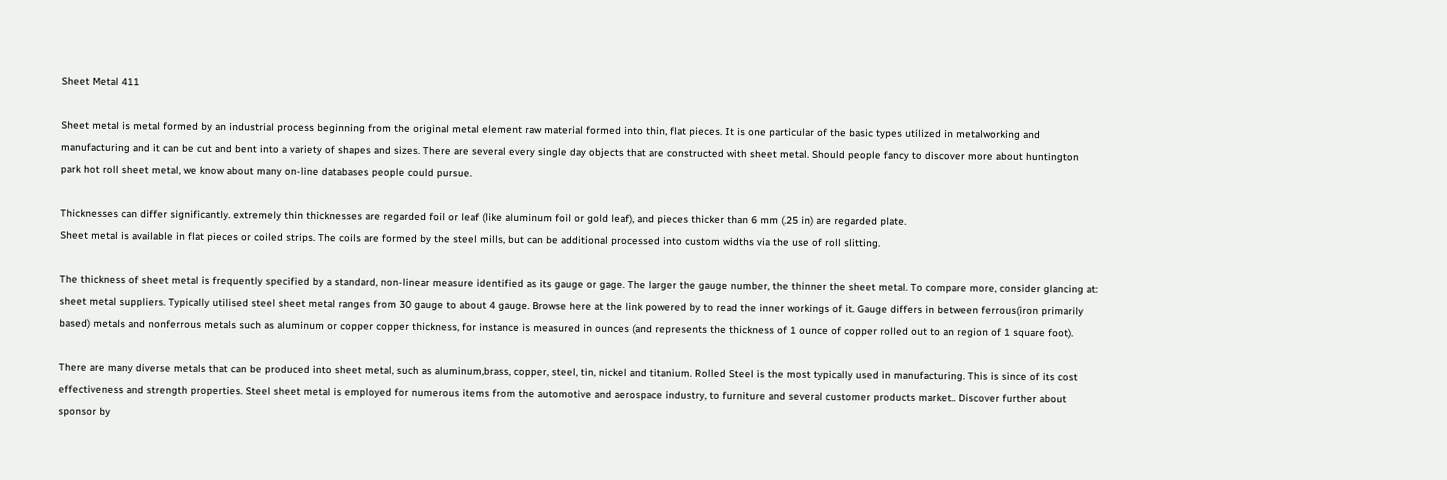Sheet Metal 411

Sheet metal is metal formed by an industrial process beginning from the original metal element raw material formed into thin, flat pieces. It is one particular of the basic types utilized in metalworking and manufacturing and it can be cut and bent into a variety of shapes and sizes. There are several every single day objects that are constructed with sheet metal. Should people fancy to discover more about huntington park hot roll sheet metal, we know about many on-line databases people could pursue.

Thicknesses can differ significantly. extremely thin thicknesses are regarded foil or leaf (like aluminum foil or gold leaf), and pieces thicker than 6 mm (.25 in) are regarded plate.
Sheet metal is available in flat pieces or coiled strips. The coils are formed by the steel mills, but can be additional processed into custom widths via the use of roll slitting.

The thickness of sheet metal is frequently specified by a standard, non-linear measure identified as its gauge or gage. The larger the gauge number, the thinner the sheet metal. To compare more, consider glancing at: sheet metal suppliers. Typically utilised steel sheet metal ranges from 30 gauge to about 4 gauge. Browse here at the link powered by to read the inner workings of it. Gauge differs in between ferrous(iron primarily based) metals and nonferrous metals such as aluminum or copper copper thickness, for instance is measured in ounces (and represents the thickness of 1 ounce of copper rolled out to an region of 1 square foot).

There are many diverse metals that can be produced into sheet metal, such as aluminum,brass, copper, steel, tin, nickel and titanium. Rolled Steel is the most typically used in manufacturing. This is since of its cost effectiveness and strength properties. Steel sheet metal is employed for numerous items from the automotive and aerospace industry, to furniture and several customer products market.. Discover further about sponsor by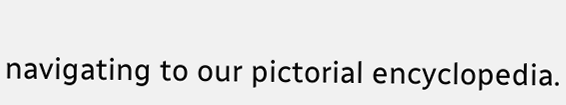navigating to our pictorial encyclopedia.